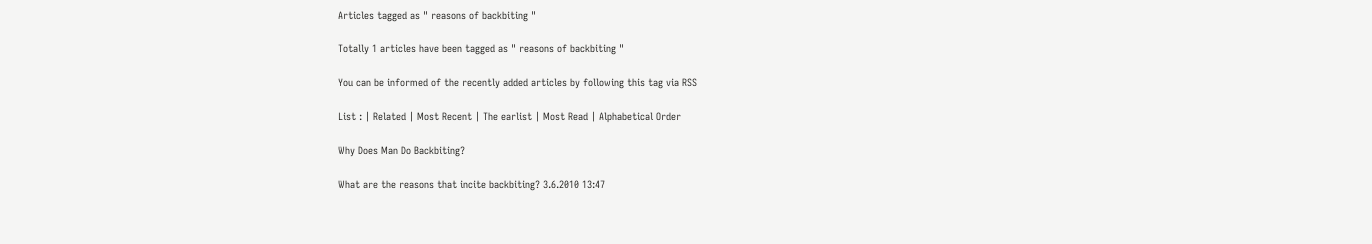Articles tagged as " reasons of backbiting "

Totally 1 articles have been tagged as " reasons of backbiting "

You can be informed of the recently added articles by following this tag via RSS

List : | Related | Most Recent | The earlist | Most Read | Alphabetical Order

Why Does Man Do Backbiting?

What are the reasons that incite backbiting? 3.6.2010 13:47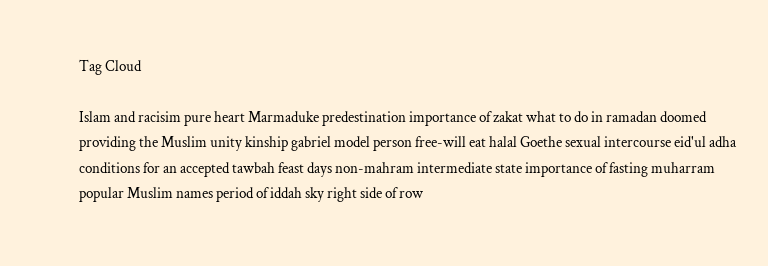Tag Cloud

Islam and racisim pure heart Marmaduke predestination importance of zakat what to do in ramadan doomed providing the Muslim unity kinship gabriel model person free-will eat halal Goethe sexual intercourse eid'ul adha conditions for an accepted tawbah feast days non-mahram intermediate state importance of fasting muharram popular Muslim names period of iddah sky right side of row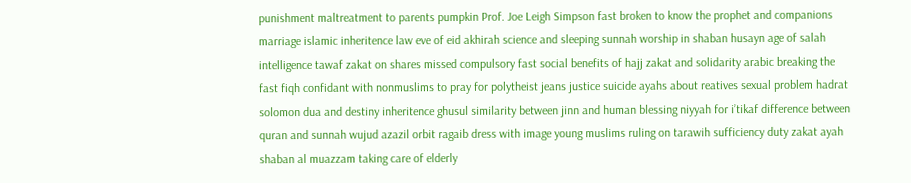punishment maltreatment to parents pumpkin Prof. Joe Leigh Simpson fast broken to know the prophet and companions marriage islamic inheritence law eve of eid akhirah science and sleeping sunnah worship in shaban husayn age of salah intelligence tawaf zakat on shares missed compulsory fast social benefits of hajj zakat and solidarity arabic breaking the fast fiqh confidant with nonmuslims to pray for polytheist jeans justice suicide ayahs about reatives sexual problem hadrat solomon dua and destiny inheritence ghusul similarity between jinn and human blessing niyyah for i’tikaf difference between quran and sunnah wujud azazil orbit ragaib dress with image young muslims ruling on tarawih sufficiency duty zakat ayah shaban al muazzam taking care of elderly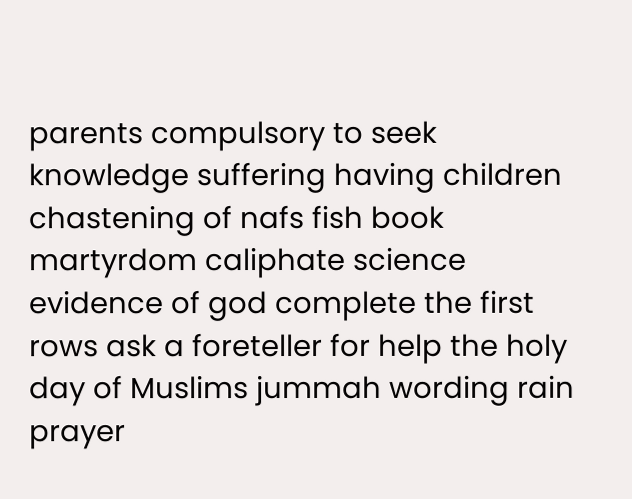parents compulsory to seek knowledge suffering having children chastening of nafs fish book martyrdom caliphate science evidence of god complete the first rows ask a foreteller for help the holy day of Muslims jummah wording rain prayer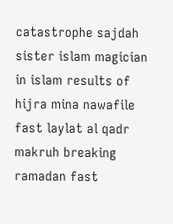catastrophe sajdah sister islam magician in islam results of hijra mina nawafile fast laylat al qadr makruh breaking ramadan fast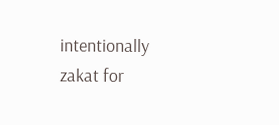intentionally zakat for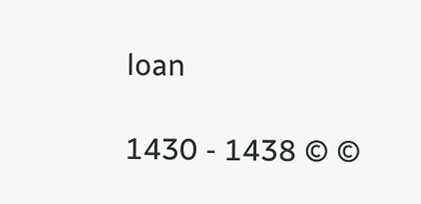loan

1430 - 1438 © ©